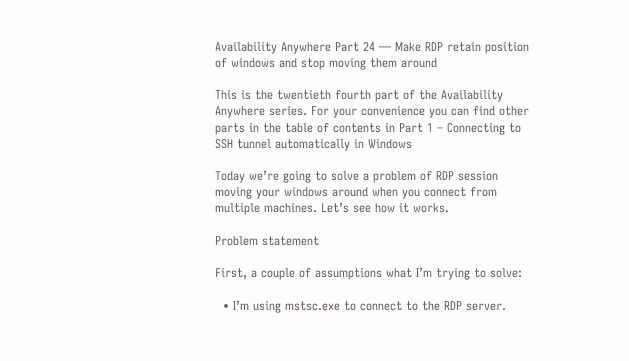Availability Anywhere Part 24 — Make RDP retain position of windows and stop moving them around

This is the twentieth fourth part of the Availability Anywhere series. For your convenience you can find other parts in the table of contents in Part 1 – Connecting to SSH tunnel automatically in Windows

Today we’re going to solve a problem of RDP session moving your windows around when you connect from multiple machines. Let’s see how it works.

Problem statement

First, a couple of assumptions what I’m trying to solve:

  • I’m using mstsc.exe to connect to the RDP server.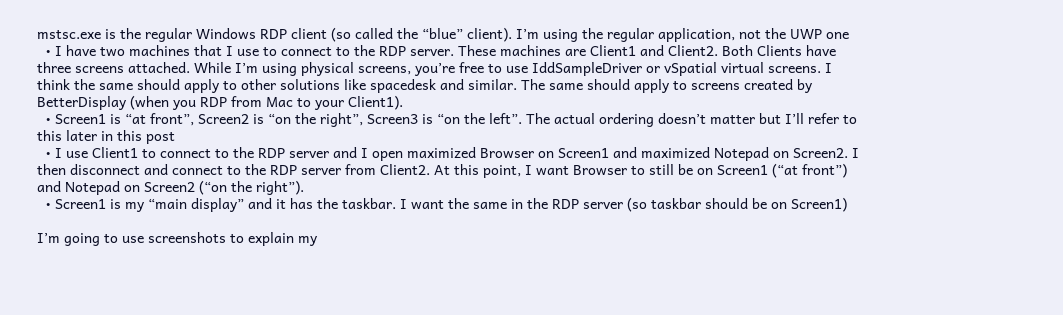mstsc.exe is the regular Windows RDP client (so called the “blue” client). I’m using the regular application, not the UWP one
  • I have two machines that I use to connect to the RDP server. These machines are Client1 and Client2. Both Clients have three screens attached. While I’m using physical screens, you’re free to use IddSampleDriver or vSpatial virtual screens. I think the same should apply to other solutions like spacedesk and similar. The same should apply to screens created by BetterDisplay (when you RDP from Mac to your Client1).
  • Screen1 is “at front”, Screen2 is “on the right”, Screen3 is “on the left”. The actual ordering doesn’t matter but I’ll refer to this later in this post
  • I use Client1 to connect to the RDP server and I open maximized Browser on Screen1 and maximized Notepad on Screen2. I then disconnect and connect to the RDP server from Client2. At this point, I want Browser to still be on Screen1 (“at front”) and Notepad on Screen2 (“on the right”).
  • Screen1 is my “main display” and it has the taskbar. I want the same in the RDP server (so taskbar should be on Screen1)

I’m going to use screenshots to explain my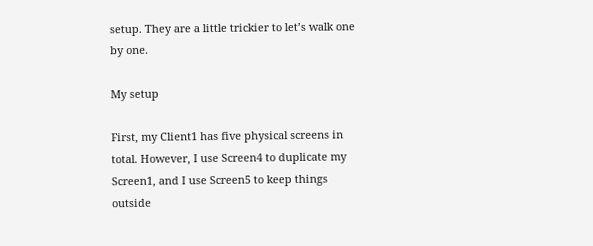setup. They are a little trickier to let’s walk one by one.

My setup

First, my Client1 has five physical screens in total. However, I use Screen4 to duplicate my Screen1, and I use Screen5 to keep things outside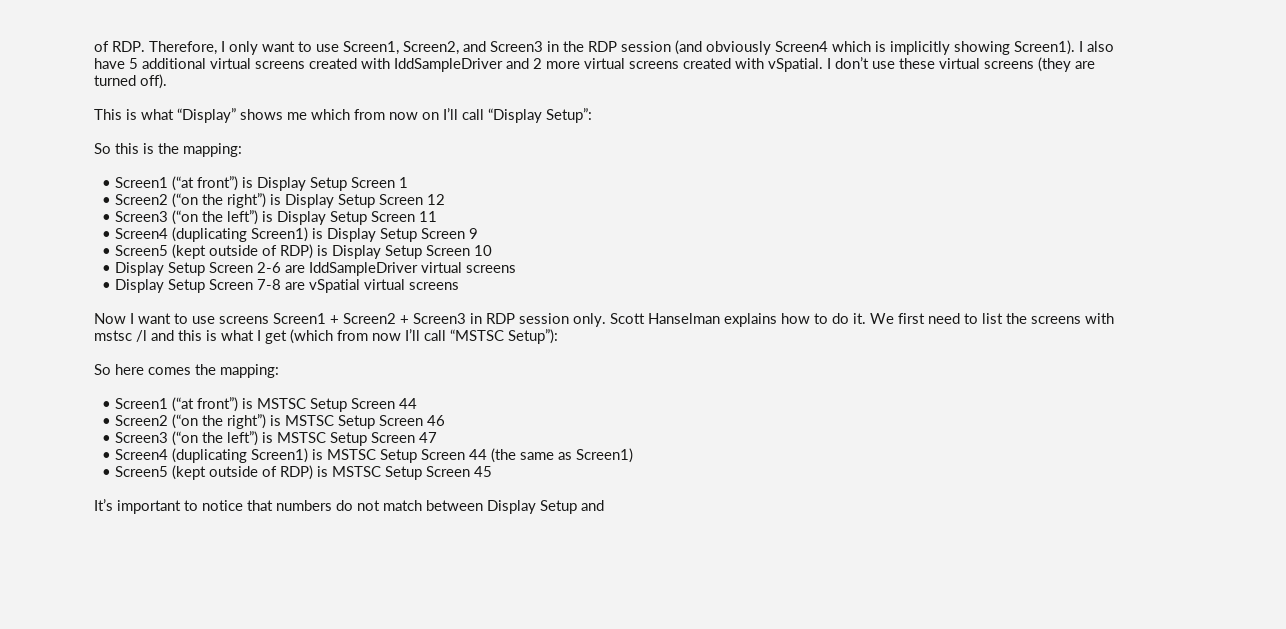of RDP. Therefore, I only want to use Screen1, Screen2, and Screen3 in the RDP session (and obviously Screen4 which is implicitly showing Screen1). I also have 5 additional virtual screens created with IddSampleDriver and 2 more virtual screens created with vSpatial. I don’t use these virtual screens (they are turned off).

This is what “Display” shows me which from now on I’ll call “Display Setup”:

So this is the mapping:

  • Screen1 (“at front”) is Display Setup Screen 1
  • Screen2 (“on the right”) is Display Setup Screen 12
  • Screen3 (“on the left”) is Display Setup Screen 11
  • Screen4 (duplicating Screen1) is Display Setup Screen 9
  • Screen5 (kept outside of RDP) is Display Setup Screen 10
  • Display Setup Screen 2-6 are IddSampleDriver virtual screens
  • Display Setup Screen 7-8 are vSpatial virtual screens

Now I want to use screens Screen1 + Screen2 + Screen3 in RDP session only. Scott Hanselman explains how to do it. We first need to list the screens with mstsc /l and this is what I get (which from now I’ll call “MSTSC Setup”):

So here comes the mapping:

  • Screen1 (“at front”) is MSTSC Setup Screen 44
  • Screen2 (“on the right”) is MSTSC Setup Screen 46
  • Screen3 (“on the left”) is MSTSC Setup Screen 47
  • Screen4 (duplicating Screen1) is MSTSC Setup Screen 44 (the same as Screen1)
  • Screen5 (kept outside of RDP) is MSTSC Setup Screen 45

It’s important to notice that numbers do not match between Display Setup and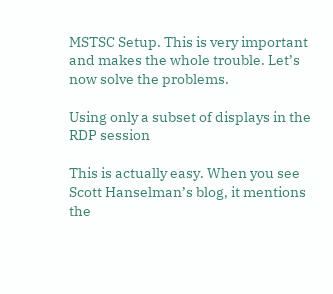MSTSC Setup. This is very important and makes the whole trouble. Let’s now solve the problems.

Using only a subset of displays in the RDP session

This is actually easy. When you see Scott Hanselman’s blog, it mentions the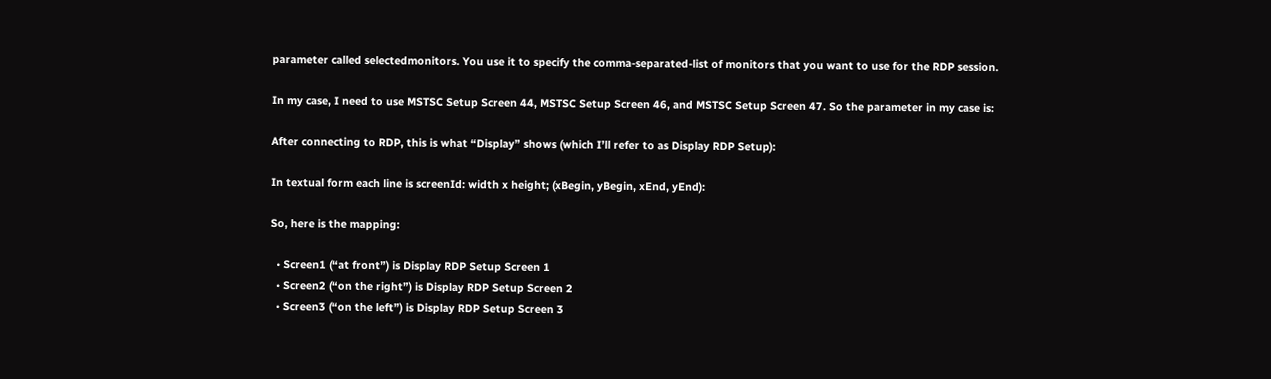parameter called selectedmonitors. You use it to specify the comma-separated-list of monitors that you want to use for the RDP session.

In my case, I need to use MSTSC Setup Screen 44, MSTSC Setup Screen 46, and MSTSC Setup Screen 47. So the parameter in my case is:

After connecting to RDP, this is what “Display” shows (which I’ll refer to as Display RDP Setup):

In textual form each line is screenId: width x height; (xBegin, yBegin, xEnd, yEnd):

So, here is the mapping:

  • Screen1 (“at front”) is Display RDP Setup Screen 1
  • Screen2 (“on the right”) is Display RDP Setup Screen 2
  • Screen3 (“on the left”) is Display RDP Setup Screen 3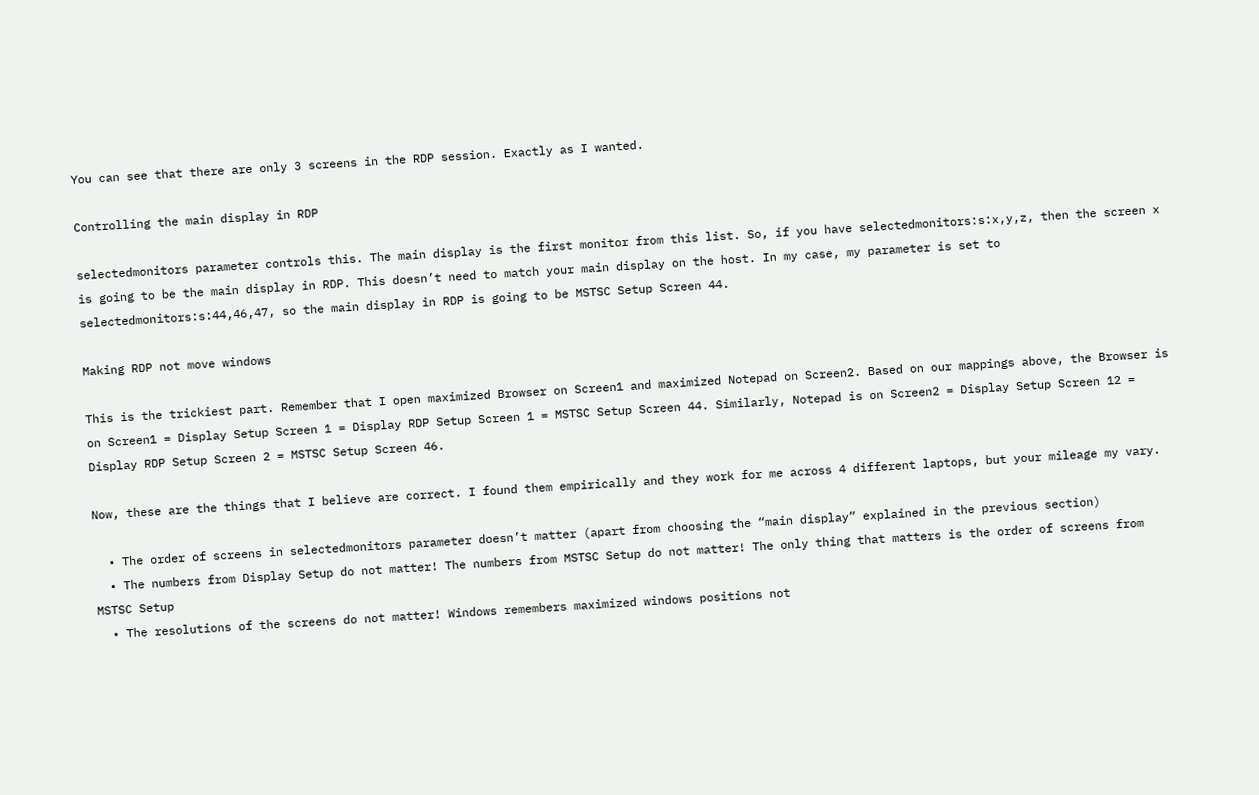You can see that there are only 3 screens in the RDP session. Exactly as I wanted.

Controlling the main display in RDP

selectedmonitors parameter controls this. The main display is the first monitor from this list. So, if you have selectedmonitors:s:x,y,z, then the screen x is going to be the main display in RDP. This doesn’t need to match your main display on the host. In my case, my parameter is set to selectedmonitors:s:44,46,47, so the main display in RDP is going to be MSTSC Setup Screen 44.

Making RDP not move windows

This is the trickiest part. Remember that I open maximized Browser on Screen1 and maximized Notepad on Screen2. Based on our mappings above, the Browser is on Screen1 = Display Setup Screen 1 = Display RDP Setup Screen 1 = MSTSC Setup Screen 44. Similarly, Notepad is on Screen2 = Display Setup Screen 12 = Display RDP Setup Screen 2 = MSTSC Setup Screen 46.

Now, these are the things that I believe are correct. I found them empirically and they work for me across 4 different laptops, but your mileage my vary.

  • The order of screens in selectedmonitors parameter doesn’t matter (apart from choosing the “main display” explained in the previous section)
  • The numbers from Display Setup do not matter! The numbers from MSTSC Setup do not matter! The only thing that matters is the order of screens from MSTSC Setup
  • The resolutions of the screens do not matter! Windows remembers maximized windows positions not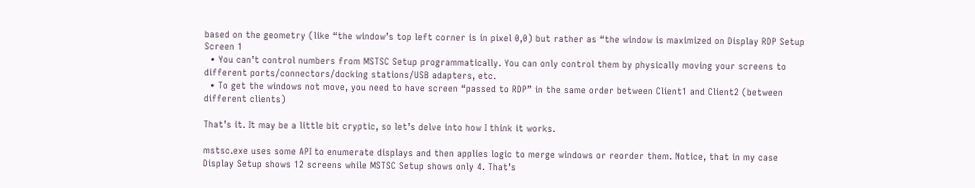based on the geometry (like “the window’s top left corner is in pixel 0,0) but rather as “the window is maximized on Display RDP Setup Screen 1
  • You can’t control numbers from MSTSC Setup programmatically. You can only control them by physically moving your screens to different ports/connectors/docking stations/USB adapters, etc.
  • To get the windows not move, you need to have screen “passed to RDP” in the same order between Client1 and Client2 (between different clients)

That’s it. It may be a little bit cryptic, so let’s delve into how I think it works.

mstsc.exe uses some API to enumerate displays and then applies logic to merge windows or reorder them. Notice, that in my case Display Setup shows 12 screens while MSTSC Setup shows only 4. That’s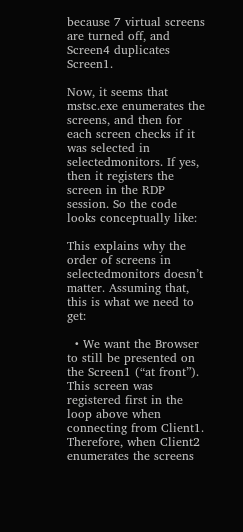because 7 virtual screens are turned off, and Screen4 duplicates Screen1.

Now, it seems that mstsc.exe enumerates the screens, and then for each screen checks if it was selected in selectedmonitors. If yes, then it registers the screen in the RDP session. So the code looks conceptually like:

This explains why the order of screens in selectedmonitors doesn’t matter. Assuming that, this is what we need to get:

  • We want the Browser to still be presented on the Screen1 (“at front”). This screen was registered first in the loop above when connecting from Client1. Therefore, when Client2 enumerates the screens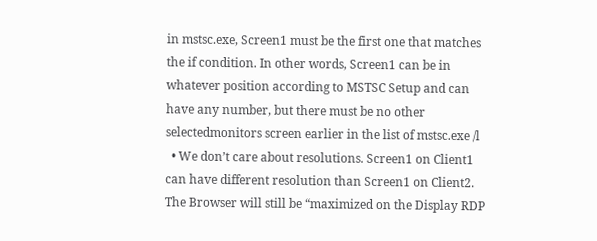in mstsc.exe, Screen1 must be the first one that matches the if condition. In other words, Screen1 can be in whatever position according to MSTSC Setup and can have any number, but there must be no other selectedmonitors screen earlier in the list of mstsc.exe /l
  • We don’t care about resolutions. Screen1 on Client1 can have different resolution than Screen1 on Client2. The Browser will still be “maximized on the Display RDP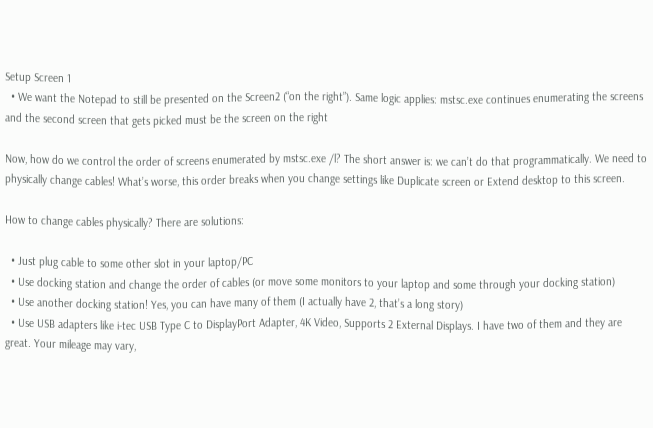Setup Screen 1
  • We want the Notepad to still be presented on the Screen2 (“on the right”). Same logic applies: mstsc.exe continues enumerating the screens and the second screen that gets picked must be the screen on the right

Now, how do we control the order of screens enumerated by mstsc.exe /l? The short answer is: we can’t do that programmatically. We need to physically change cables! What’s worse, this order breaks when you change settings like Duplicate screen or Extend desktop to this screen.

How to change cables physically? There are solutions:

  • Just plug cable to some other slot in your laptop/PC
  • Use docking station and change the order of cables (or move some monitors to your laptop and some through your docking station)
  • Use another docking station! Yes, you can have many of them (I actually have 2, that’s a long story)
  • Use USB adapters like i-tec USB Type C to DisplayPort Adapter, 4K Video, Supports 2 External Displays. I have two of them and they are great. Your mileage may vary,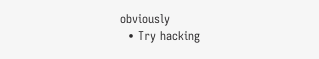obviously
  • Try hacking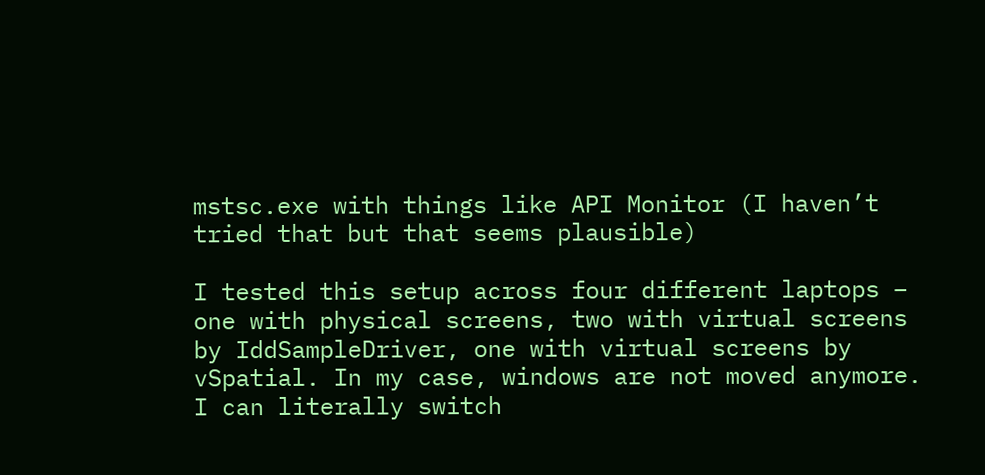mstsc.exe with things like API Monitor (I haven’t tried that but that seems plausible)

I tested this setup across four different laptops – one with physical screens, two with virtual screens by IddSampleDriver, one with virtual screens by vSpatial. In my case, windows are not moved anymore. I can literally switch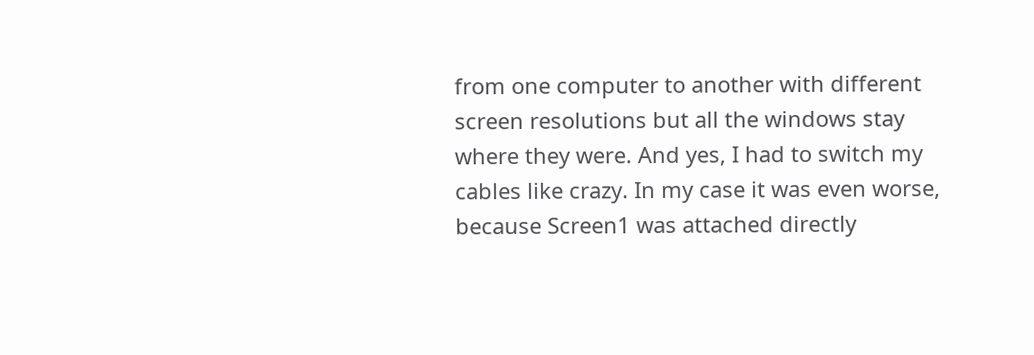from one computer to another with different screen resolutions but all the windows stay where they were. And yes, I had to switch my cables like crazy. In my case it was even worse, because Screen1 was attached directly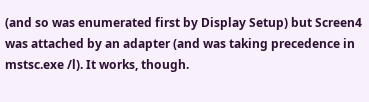(and so was enumerated first by Display Setup) but Screen4 was attached by an adapter (and was taking precedence in mstsc.exe /l). It works, though.